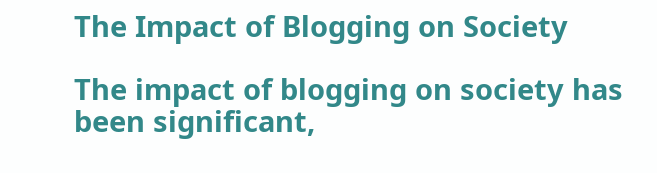The Impact of Blogging on Society

The impact of blogging on society has been significant,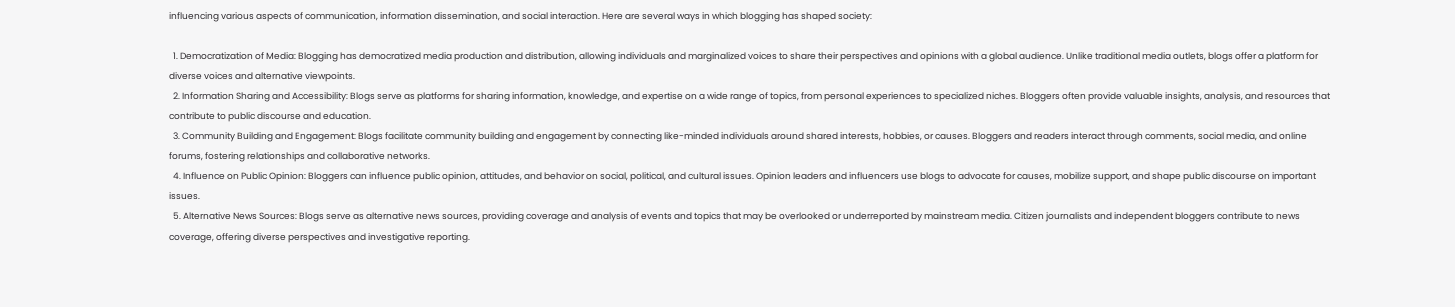influencing various aspects of communication, information dissemination, and social interaction. Here are several ways in which blogging has shaped society:

  1. Democratization of Media: Blogging has democratized media production and distribution, allowing individuals and marginalized voices to share their perspectives and opinions with a global audience. Unlike traditional media outlets, blogs offer a platform for diverse voices and alternative viewpoints.
  2. Information Sharing and Accessibility: Blogs serve as platforms for sharing information, knowledge, and expertise on a wide range of topics, from personal experiences to specialized niches. Bloggers often provide valuable insights, analysis, and resources that contribute to public discourse and education.
  3. Community Building and Engagement: Blogs facilitate community building and engagement by connecting like-minded individuals around shared interests, hobbies, or causes. Bloggers and readers interact through comments, social media, and online forums, fostering relationships and collaborative networks.
  4. Influence on Public Opinion: Bloggers can influence public opinion, attitudes, and behavior on social, political, and cultural issues. Opinion leaders and influencers use blogs to advocate for causes, mobilize support, and shape public discourse on important issues.
  5. Alternative News Sources: Blogs serve as alternative news sources, providing coverage and analysis of events and topics that may be overlooked or underreported by mainstream media. Citizen journalists and independent bloggers contribute to news coverage, offering diverse perspectives and investigative reporting.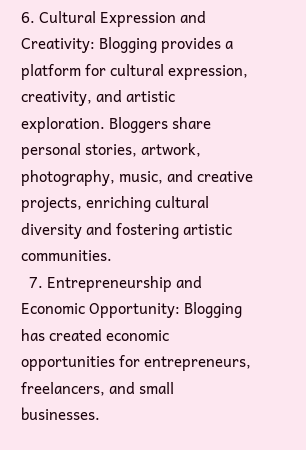6. Cultural Expression and Creativity: Blogging provides a platform for cultural expression, creativity, and artistic exploration. Bloggers share personal stories, artwork, photography, music, and creative projects, enriching cultural diversity and fostering artistic communities.
  7. Entrepreneurship and Economic Opportunity: Blogging has created economic opportunities for entrepreneurs, freelancers, and small businesses.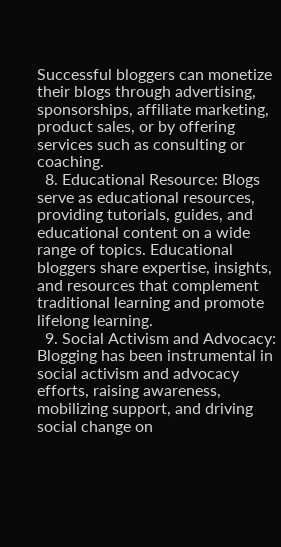Successful bloggers can monetize their blogs through advertising, sponsorships, affiliate marketing, product sales, or by offering services such as consulting or coaching.
  8. Educational Resource: Blogs serve as educational resources, providing tutorials, guides, and educational content on a wide range of topics. Educational bloggers share expertise, insights, and resources that complement traditional learning and promote lifelong learning.
  9. Social Activism and Advocacy: Blogging has been instrumental in social activism and advocacy efforts, raising awareness, mobilizing support, and driving social change on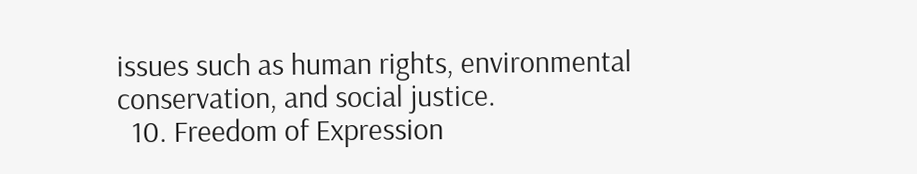issues such as human rights, environmental conservation, and social justice.
  10. Freedom of Expression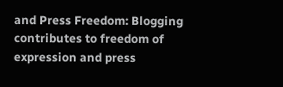and Press Freedom: Blogging contributes to freedom of expression and press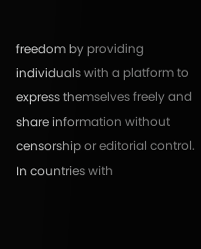freedom by providing individuals with a platform to express themselves freely and share information without censorship or editorial control. In countries with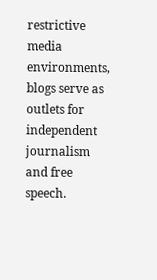restrictive media environments, blogs serve as outlets for independent journalism and free speech.